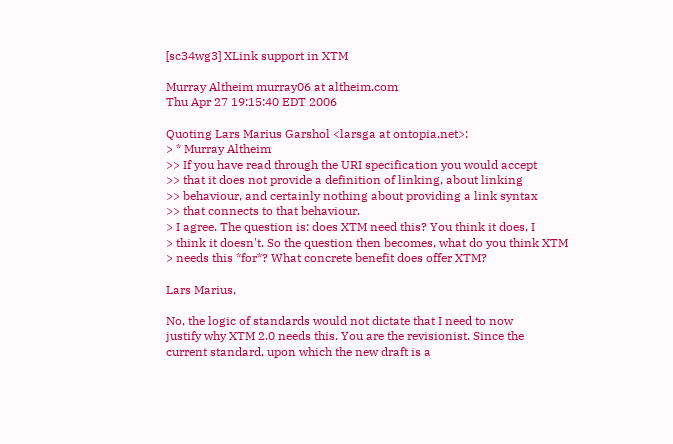[sc34wg3] XLink support in XTM

Murray Altheim murray06 at altheim.com
Thu Apr 27 19:15:40 EDT 2006

Quoting Lars Marius Garshol <larsga at ontopia.net>:
> * Murray Altheim
>> If you have read through the URI specification you would accept
>> that it does not provide a definition of linking, about linking
>> behaviour, and certainly nothing about providing a link syntax
>> that connects to that behaviour.
> I agree. The question is: does XTM need this? You think it does, I
> think it doesn't. So the question then becomes, what do you think XTM
> needs this *for*? What concrete benefit does offer XTM?

Lars Marius,

No, the logic of standards would not dictate that I need to now
justify why XTM 2.0 needs this. You are the revisionist. Since the
current standard, upon which the new draft is a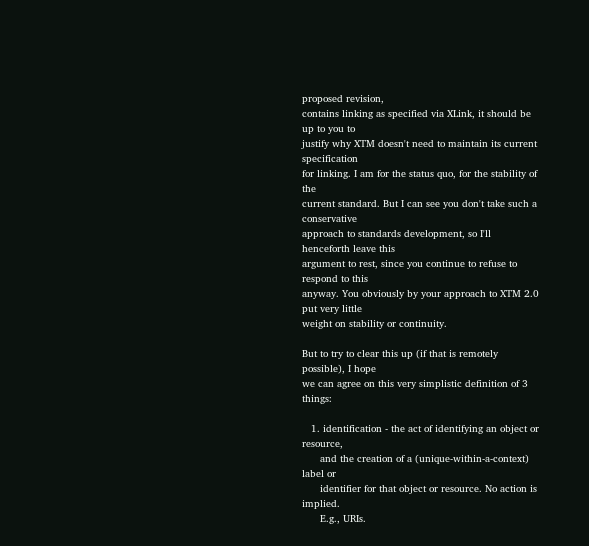proposed revision,
contains linking as specified via XLink, it should be up to you to
justify why XTM doesn't need to maintain its current specification
for linking. I am for the status quo, for the stability of the
current standard. But I can see you don't take such a conservative
approach to standards development, so I'll henceforth leave this
argument to rest, since you continue to refuse to respond to this
anyway. You obviously by your approach to XTM 2.0 put very little
weight on stability or continuity.

But to try to clear this up (if that is remotely possible), I hope
we can agree on this very simplistic definition of 3 things:

   1. identification - the act of identifying an object or resource,
      and the creation of a (unique-within-a-context) label or
      identifier for that object or resource. No action is implied.
      E.g., URIs.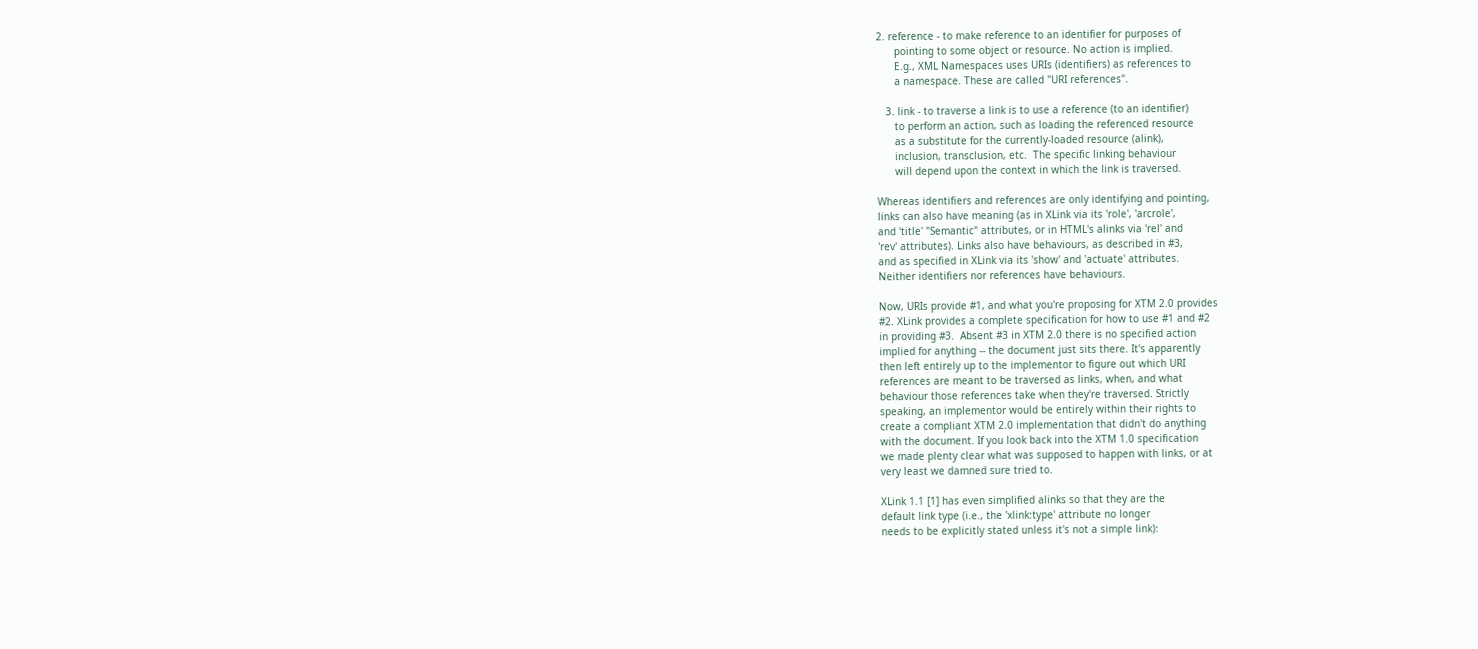2. reference - to make reference to an identifier for purposes of
      pointing to some object or resource. No action is implied.
      E.g., XML Namespaces uses URIs (identifiers) as references to
      a namespace. These are called "URI references".

   3. link - to traverse a link is to use a reference (to an identifier)
      to perform an action, such as loading the referenced resource
      as a substitute for the currently-loaded resource (alink),
      inclusion, transclusion, etc.  The specific linking behaviour
      will depend upon the context in which the link is traversed.

Whereas identifiers and references are only identifying and pointing,
links can also have meaning (as in XLink via its 'role', 'arcrole',
and 'title' "Semantic" attributes, or in HTML's alinks via 'rel' and
'rev' attributes). Links also have behaviours, as described in #3,
and as specified in XLink via its 'show' and 'actuate' attributes.
Neither identifiers nor references have behaviours.

Now, URIs provide #1, and what you're proposing for XTM 2.0 provides
#2. XLink provides a complete specification for how to use #1 and #2
in providing #3.  Absent #3 in XTM 2.0 there is no specified action
implied for anything -- the document just sits there. It's apparently
then left entirely up to the implementor to figure out which URI
references are meant to be traversed as links, when, and what
behaviour those references take when they're traversed. Strictly
speaking, an implementor would be entirely within their rights to
create a compliant XTM 2.0 implementation that didn't do anything
with the document. If you look back into the XTM 1.0 specification
we made plenty clear what was supposed to happen with links, or at
very least we damned sure tried to.

XLink 1.1 [1] has even simplified alinks so that they are the
default link type (i.e., the 'xlink:type' attribute no longer
needs to be explicitly stated unless it's not a simple link):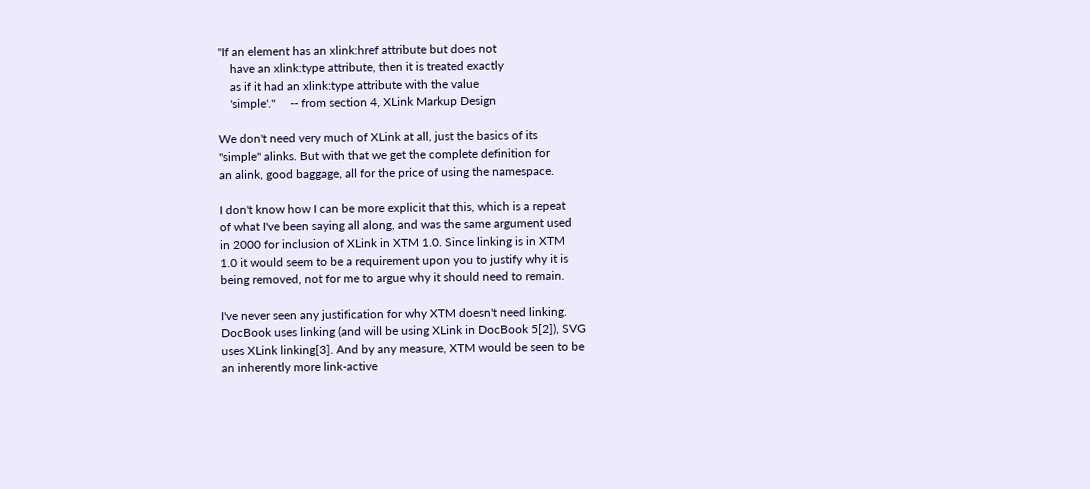"If an element has an xlink:href attribute but does not
    have an xlink:type attribute, then it is treated exactly
    as if it had an xlink:type attribute with the value
    'simple'."     -- from section 4, XLink Markup Design

We don't need very much of XLink at all, just the basics of its
"simple" alinks. But with that we get the complete definition for
an alink, good baggage, all for the price of using the namespace.

I don't know how I can be more explicit that this, which is a repeat
of what I've been saying all along, and was the same argument used
in 2000 for inclusion of XLink in XTM 1.0. Since linking is in XTM
1.0 it would seem to be a requirement upon you to justify why it is
being removed, not for me to argue why it should need to remain.

I've never seen any justification for why XTM doesn't need linking.
DocBook uses linking (and will be using XLink in DocBook 5[2]), SVG
uses XLink linking[3]. And by any measure, XTM would be seen to be
an inherently more link-active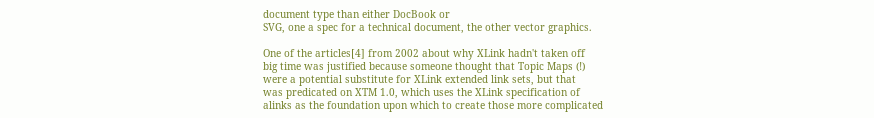document type than either DocBook or
SVG, one a spec for a technical document, the other vector graphics.

One of the articles[4] from 2002 about why XLink hadn't taken off
big time was justified because someone thought that Topic Maps (!)
were a potential substitute for XLink extended link sets, but that
was predicated on XTM 1.0, which uses the XLink specification of
alinks as the foundation upon which to create those more complicated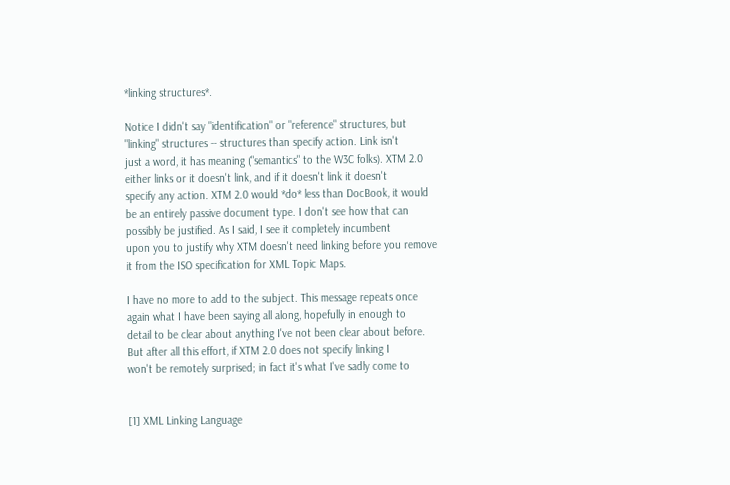*linking structures*.

Notice I didn't say "identification" or "reference" structures, but
"linking" structures -- structures than specify action. Link isn't
just a word, it has meaning ("semantics" to the W3C folks). XTM 2.0
either links or it doesn't link, and if it doesn't link it doesn't
specify any action. XTM 2.0 would *do* less than DocBook, it would
be an entirely passive document type. I don't see how that can
possibly be justified. As I said, I see it completely incumbent
upon you to justify why XTM doesn't need linking before you remove
it from the ISO specification for XML Topic Maps.

I have no more to add to the subject. This message repeats once
again what I have been saying all along, hopefully in enough to
detail to be clear about anything I've not been clear about before.
But after all this effort, if XTM 2.0 does not specify linking I
won't be remotely surprised; in fact it's what I've sadly come to


[1] XML Linking Language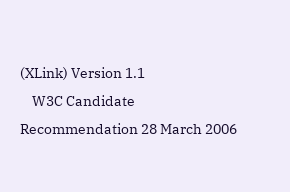(XLink) Version 1.1
    W3C Candidate Recommendation 28 March 2006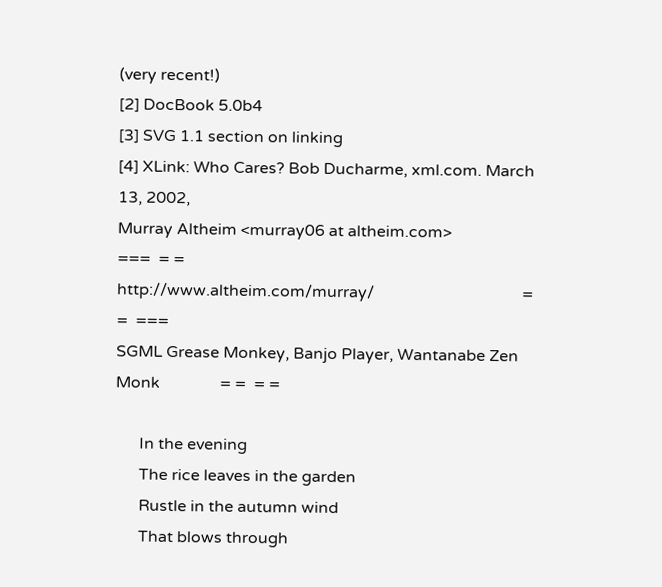(very recent!)
[2] DocBook 5.0b4
[3] SVG 1.1 section on linking
[4] XLink: Who Cares? Bob Ducharme, xml.com. March 13, 2002,
Murray Altheim <murray06 at altheim.com>                              ===  = =
http://www.altheim.com/murray/                                     = =  ===
SGML Grease Monkey, Banjo Player, Wantanabe Zen Monk               = =  = =

      In the evening
      The rice leaves in the garden
      Rustle in the autumn wind
      That blows through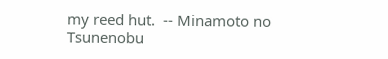my reed hut.  -- Minamoto no Tsunenobu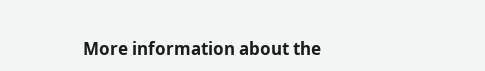More information about the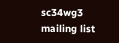sc34wg3 mailing list